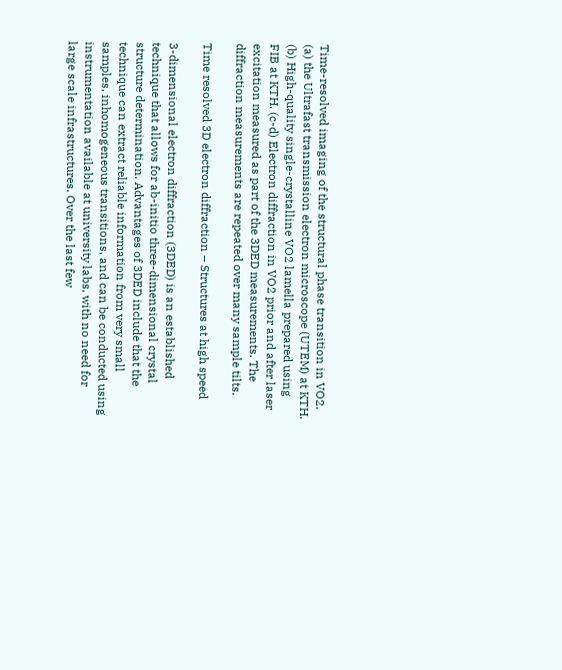Time-resolved imaging of the structural phase transition in VO2. (a) the Ultrafast transmission electron microscope (UTEM) at KTH. (b) High-quality single-crystalline VO2 lamella prepared using FIB at KTH. (c-d) Electron diffraction in VO2 prior and after laser excitation measured as part of the 3DED measurements. The diffraction measurements are repeated over many sample tilts.

Time resolved 3D electron diffraction – Structures at high speed

3-dimensional electron diffraction (3DED) is an established technique that allows for ab-initio three-dimensional crystal structure determination. Advantages of 3DED include that the technique can extract reliable information from very small samples, inhomogeneous transitions, and can be conducted using instrumentation available at university labs, with no need for large scale infrastructures. Over the last few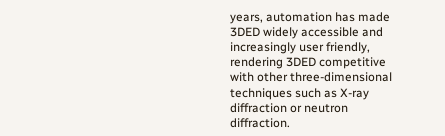years, automation has made 3DED widely accessible and increasingly user friendly, rendering 3DED competitive with other three-dimensional techniques such as X-ray diffraction or neutron diffraction.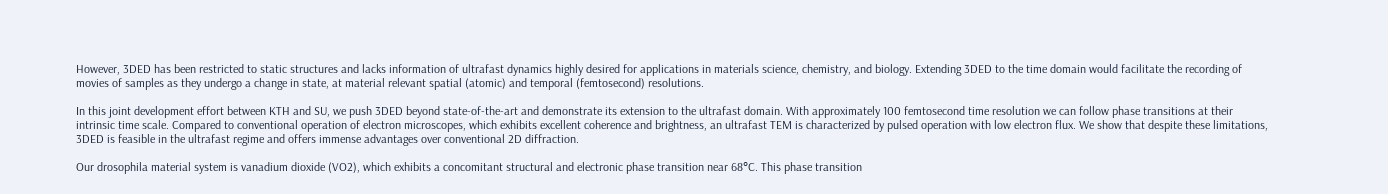However, 3DED has been restricted to static structures and lacks information of ultrafast dynamics highly desired for applications in materials science, chemistry, and biology. Extending 3DED to the time domain would facilitate the recording of movies of samples as they undergo a change in state, at material relevant spatial (atomic) and temporal (femtosecond) resolutions.

In this joint development effort between KTH and SU, we push 3DED beyond state-of-the-art and demonstrate its extension to the ultrafast domain. With approximately 100 femtosecond time resolution we can follow phase transitions at their intrinsic time scale. Compared to conventional operation of electron microscopes, which exhibits excellent coherence and brightness, an ultrafast TEM is characterized by pulsed operation with low electron flux. We show that despite these limitations, 3DED is feasible in the ultrafast regime and offers immense advantages over conventional 2D diffraction.

Our drosophila material system is vanadium dioxide (VO2), which exhibits a concomitant structural and electronic phase transition near 68°C. This phase transition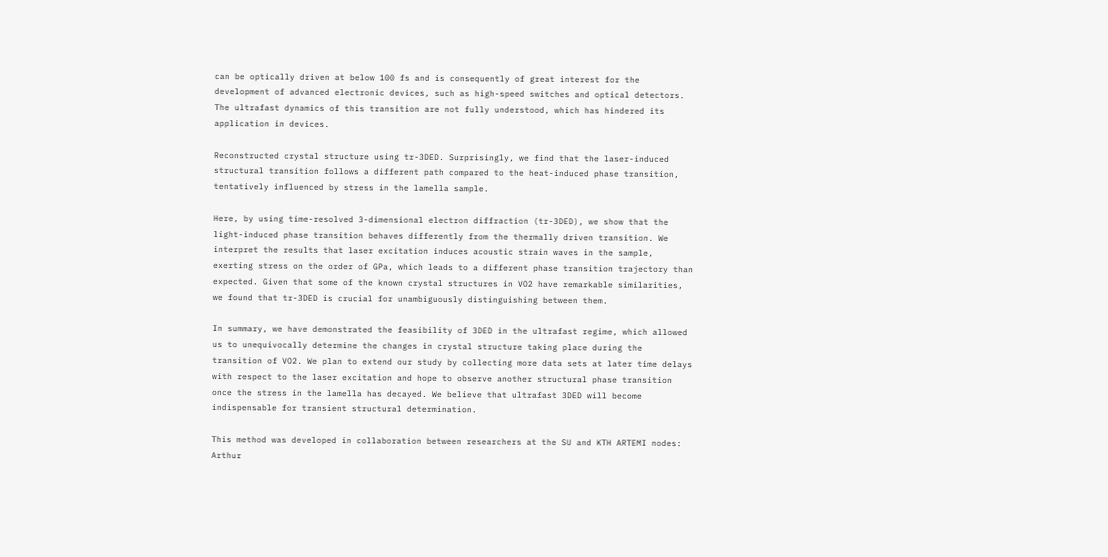can be optically driven at below 100 fs and is consequently of great interest for the development of advanced electronic devices, such as high-speed switches and optical detectors. The ultrafast dynamics of this transition are not fully understood, which has hindered its application in devices.

Reconstructed crystal structure using tr-3DED. Surprisingly, we find that the laser-induced structural transition follows a different path compared to the heat-induced phase transition, tentatively influenced by stress in the lamella sample.

Here, by using time-resolved 3-dimensional electron diffraction (tr-3DED), we show that the light-induced phase transition behaves differently from the thermally driven transition. We interpret the results that laser excitation induces acoustic strain waves in the sample, exerting stress on the order of GPa, which leads to a different phase transition trajectory than expected. Given that some of the known crystal structures in VO2 have remarkable similarities, we found that tr-3DED is crucial for unambiguously distinguishing between them.

In summary, we have demonstrated the feasibility of 3DED in the ultrafast regime, which allowed us to unequivocally determine the changes in crystal structure taking place during the transition of VO2. We plan to extend our study by collecting more data sets at later time delays with respect to the laser excitation and hope to observe another structural phase transition once the stress in the lamella has decayed. We believe that ultrafast 3DED will become indispensable for transient structural determination.

This method was developed in collaboration between researchers at the SU and KTH ARTEMI nodes: Arthur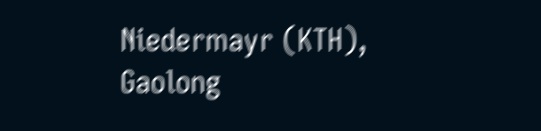Niedermayr (KTH), Gaolong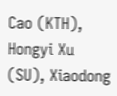Cao (KTH), Hongyi Xu (SU), Xiaodong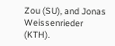Zou (SU), and Jonas Weissenrieder (KTH).